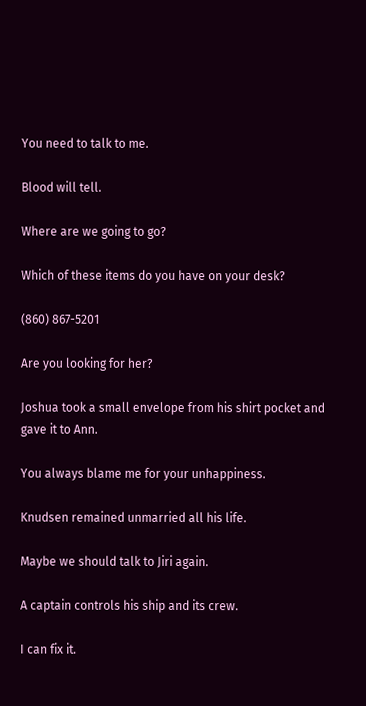You need to talk to me.

Blood will tell.

Where are we going to go?

Which of these items do you have on your desk?

(860) 867-5201

Are you looking for her?

Joshua took a small envelope from his shirt pocket and gave it to Ann.

You always blame me for your unhappiness.

Knudsen remained unmarried all his life.

Maybe we should talk to Jiri again.

A captain controls his ship and its crew.

I can fix it.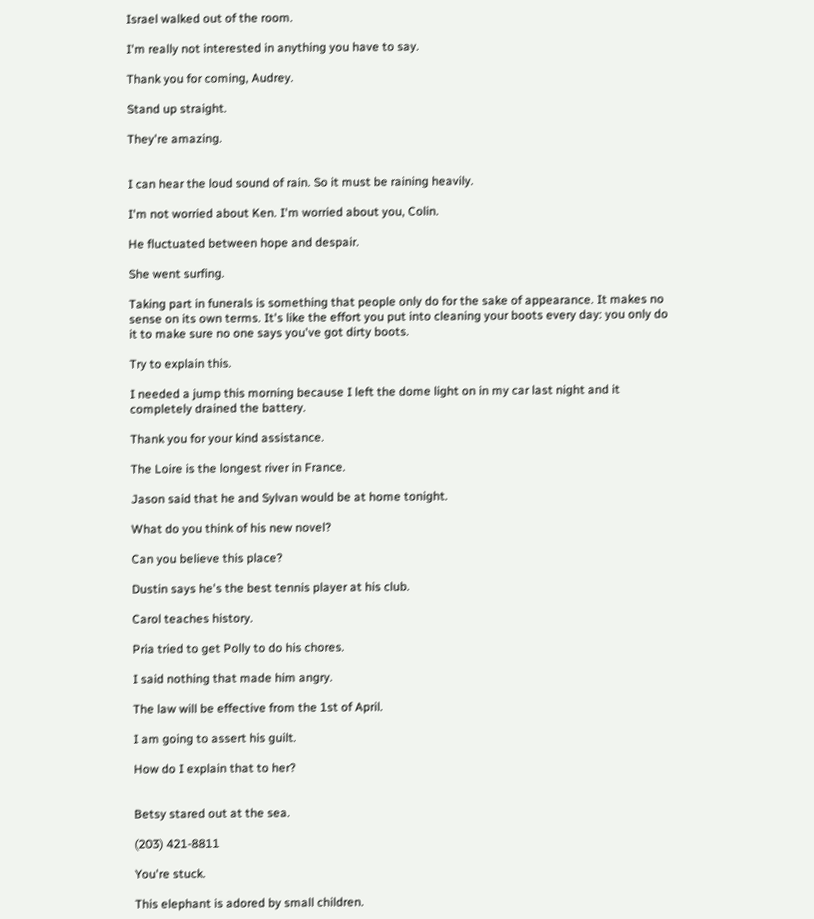Israel walked out of the room.

I'm really not interested in anything you have to say.

Thank you for coming, Audrey.

Stand up straight.

They're amazing.


I can hear the loud sound of rain. So it must be raining heavily.

I'm not worried about Ken. I'm worried about you, Colin.

He fluctuated between hope and despair.

She went surfing.

Taking part in funerals is something that people only do for the sake of appearance. It makes no sense on its own terms. It's like the effort you put into cleaning your boots every day: you only do it to make sure no one says you've got dirty boots.

Try to explain this.

I needed a jump this morning because I left the dome light on in my car last night and it completely drained the battery.

Thank you for your kind assistance.

The Loire is the longest river in France.

Jason said that he and Sylvan would be at home tonight.

What do you think of his new novel?

Can you believe this place?

Dustin says he's the best tennis player at his club.

Carol teaches history.

Pria tried to get Polly to do his chores.

I said nothing that made him angry.

The law will be effective from the 1st of April.

I am going to assert his guilt.

How do I explain that to her?


Betsy stared out at the sea.

(203) 421-8811

You're stuck.

This elephant is adored by small children.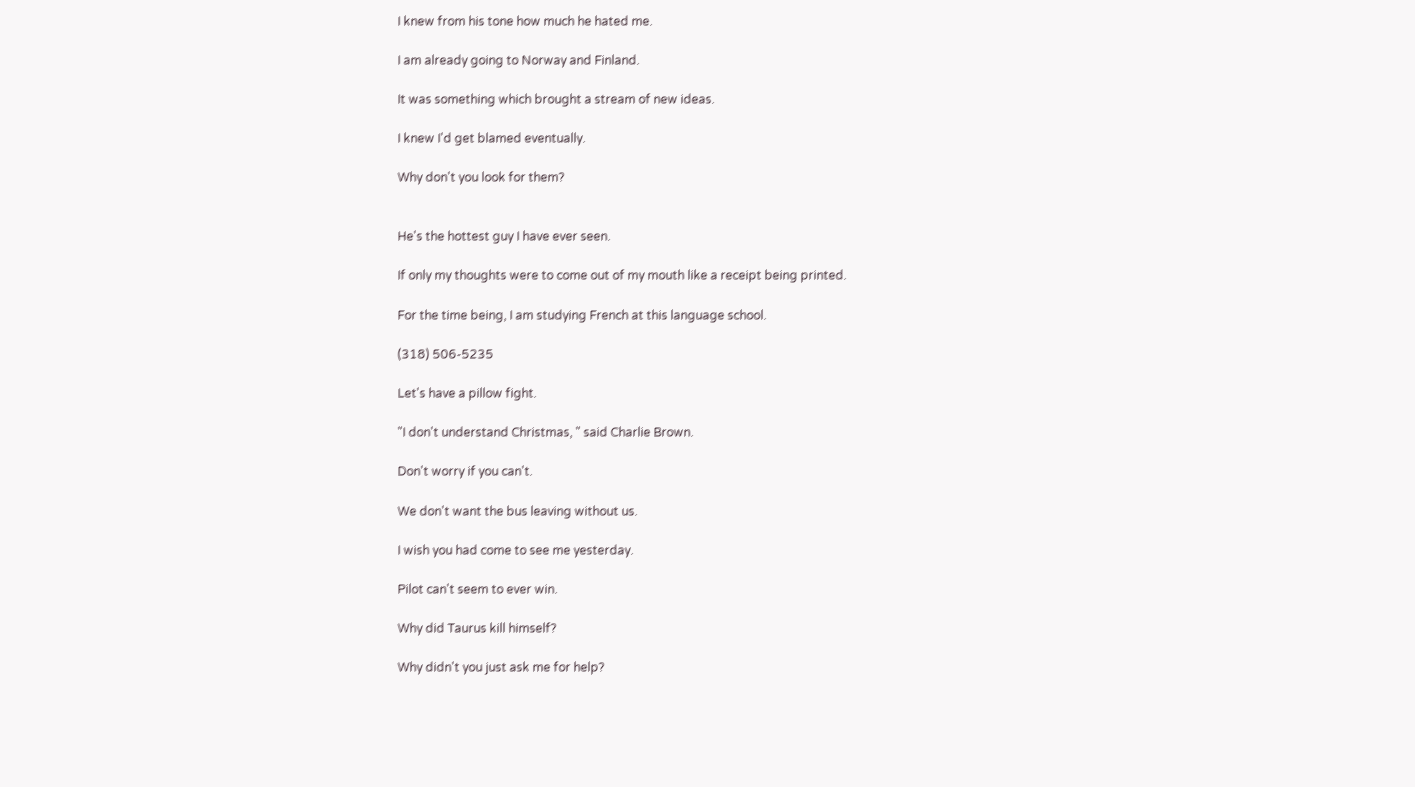I knew from his tone how much he hated me.

I am already going to Norway and Finland.

It was something which brought a stream of new ideas.

I knew I'd get blamed eventually.

Why don't you look for them?


He's the hottest guy I have ever seen.

If only my thoughts were to come out of my mouth like a receipt being printed.

For the time being, I am studying French at this language school.

(318) 506-5235

Let's have a pillow fight.

"I don't understand Christmas, " said Charlie Brown.

Don't worry if you can't.

We don't want the bus leaving without us.

I wish you had come to see me yesterday.

Pilot can't seem to ever win.

Why did Taurus kill himself?

Why didn't you just ask me for help?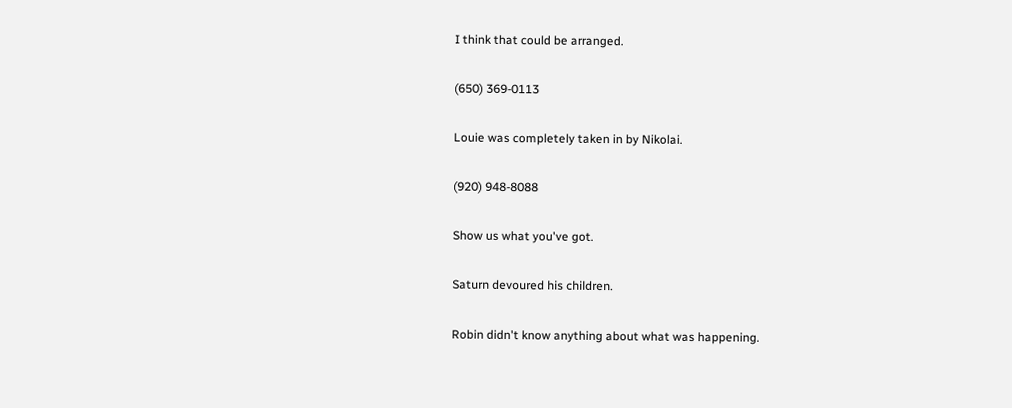I think that could be arranged.

(650) 369-0113

Louie was completely taken in by Nikolai.

(920) 948-8088

Show us what you've got.

Saturn devoured his children.

Robin didn't know anything about what was happening.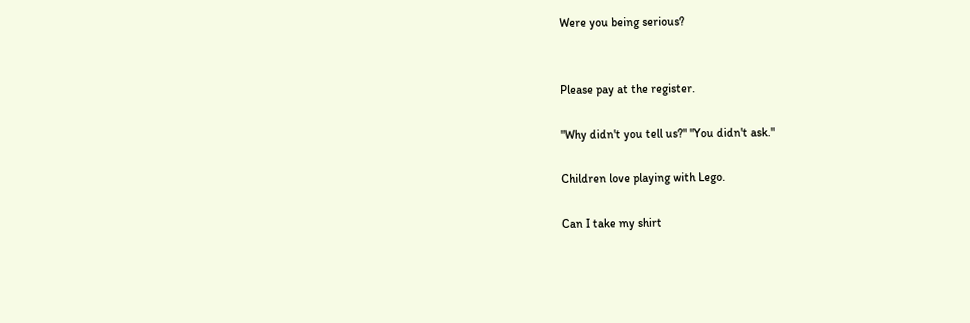Were you being serious?


Please pay at the register.

"Why didn't you tell us?" "You didn't ask."

Children love playing with Lego.

Can I take my shirt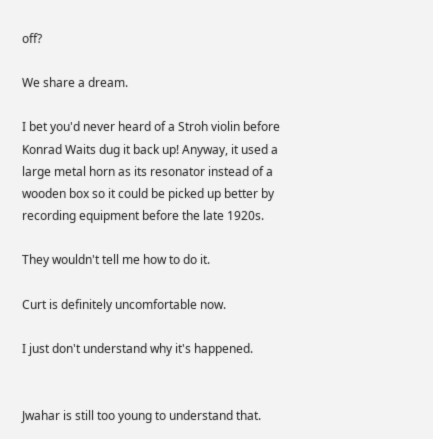off?

We share a dream.

I bet you'd never heard of a Stroh violin before Konrad Waits dug it back up! Anyway, it used a large metal horn as its resonator instead of a wooden box so it could be picked up better by recording equipment before the late 1920s.

They wouldn't tell me how to do it.

Curt is definitely uncomfortable now.

I just don't understand why it's happened.


Jwahar is still too young to understand that.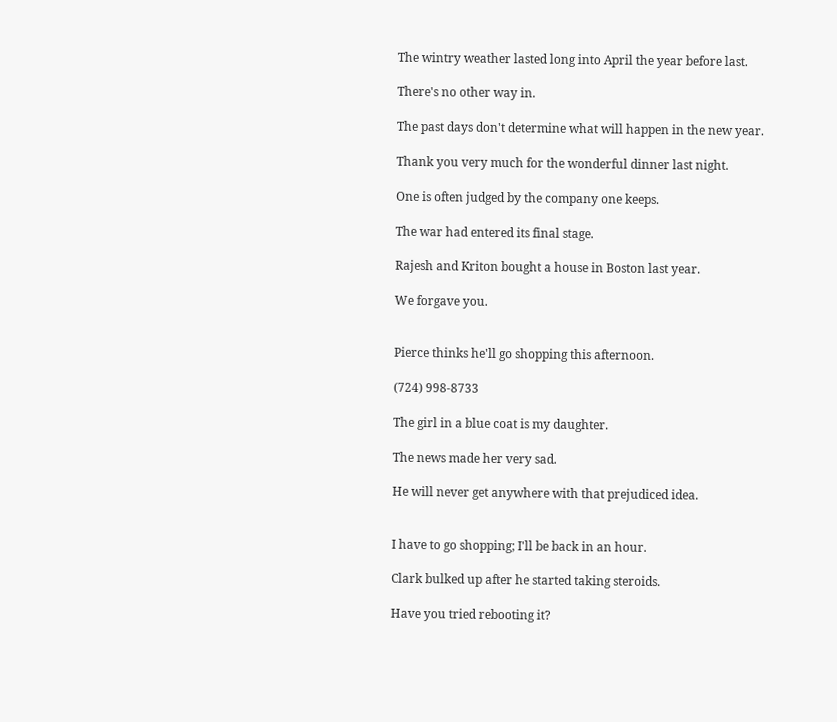The wintry weather lasted long into April the year before last.

There's no other way in.

The past days don't determine what will happen in the new year.

Thank you very much for the wonderful dinner last night.

One is often judged by the company one keeps.

The war had entered its final stage.

Rajesh and Kriton bought a house in Boston last year.

We forgave you.


Pierce thinks he'll go shopping this afternoon.

(724) 998-8733

The girl in a blue coat is my daughter.

The news made her very sad.

He will never get anywhere with that prejudiced idea.


I have to go shopping; I'll be back in an hour.

Clark bulked up after he started taking steroids.

Have you tried rebooting it?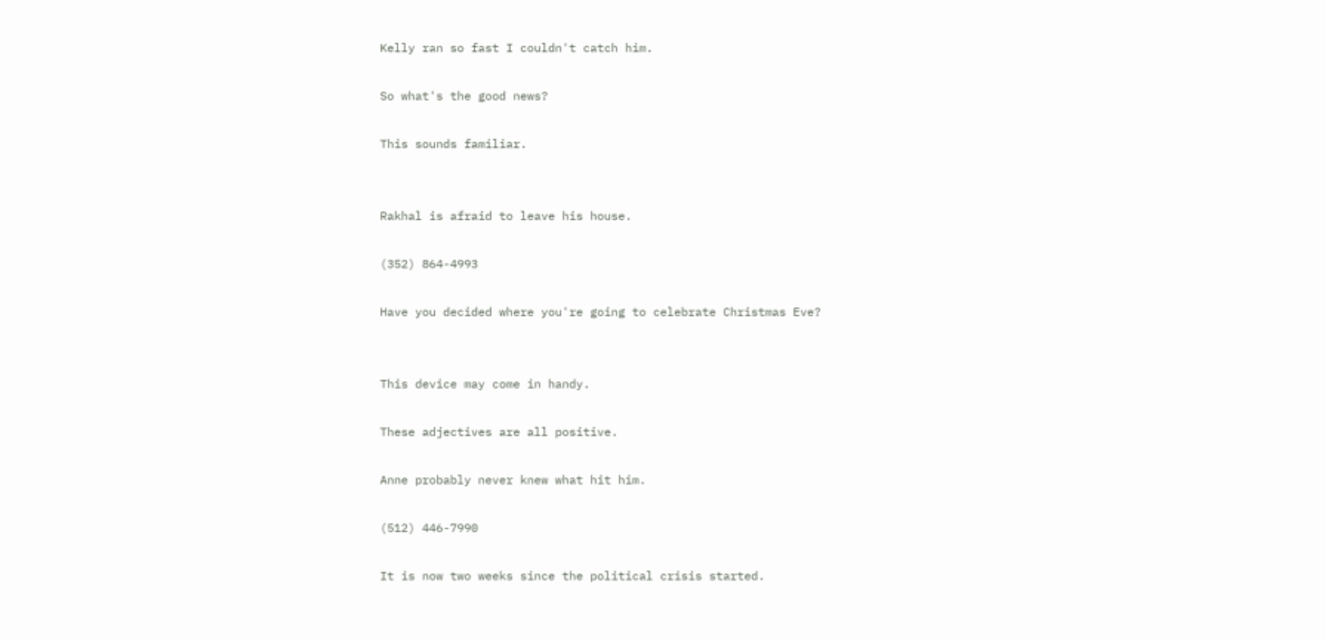Kelly ran so fast I couldn't catch him.

So what's the good news?

This sounds familiar.


Rakhal is afraid to leave his house.

(352) 864-4993

Have you decided where you're going to celebrate Christmas Eve?


This device may come in handy.

These adjectives are all positive.

Anne probably never knew what hit him.

(512) 446-7990

It is now two weeks since the political crisis started.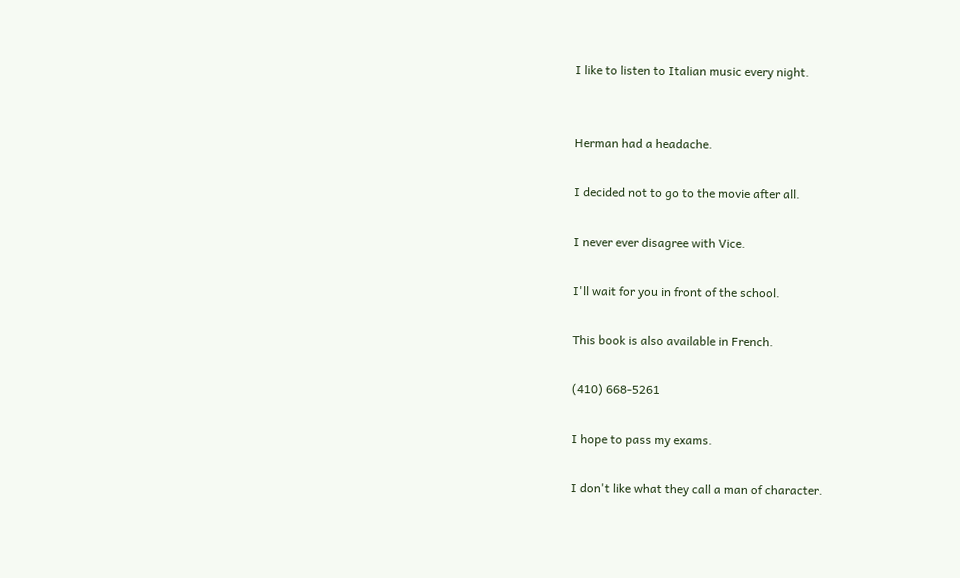I like to listen to Italian music every night.


Herman had a headache.

I decided not to go to the movie after all.

I never ever disagree with Vice.

I'll wait for you in front of the school.

This book is also available in French.

(410) 668-5261

I hope to pass my exams.

I don't like what they call a man of character.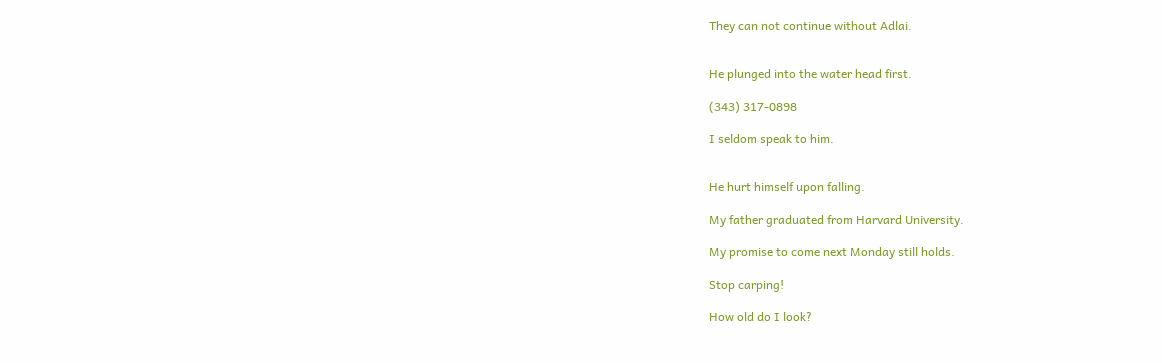They can not continue without Adlai.


He plunged into the water head first.

(343) 317-0898

I seldom speak to him.


He hurt himself upon falling.

My father graduated from Harvard University.

My promise to come next Monday still holds.

Stop carping!

How old do I look?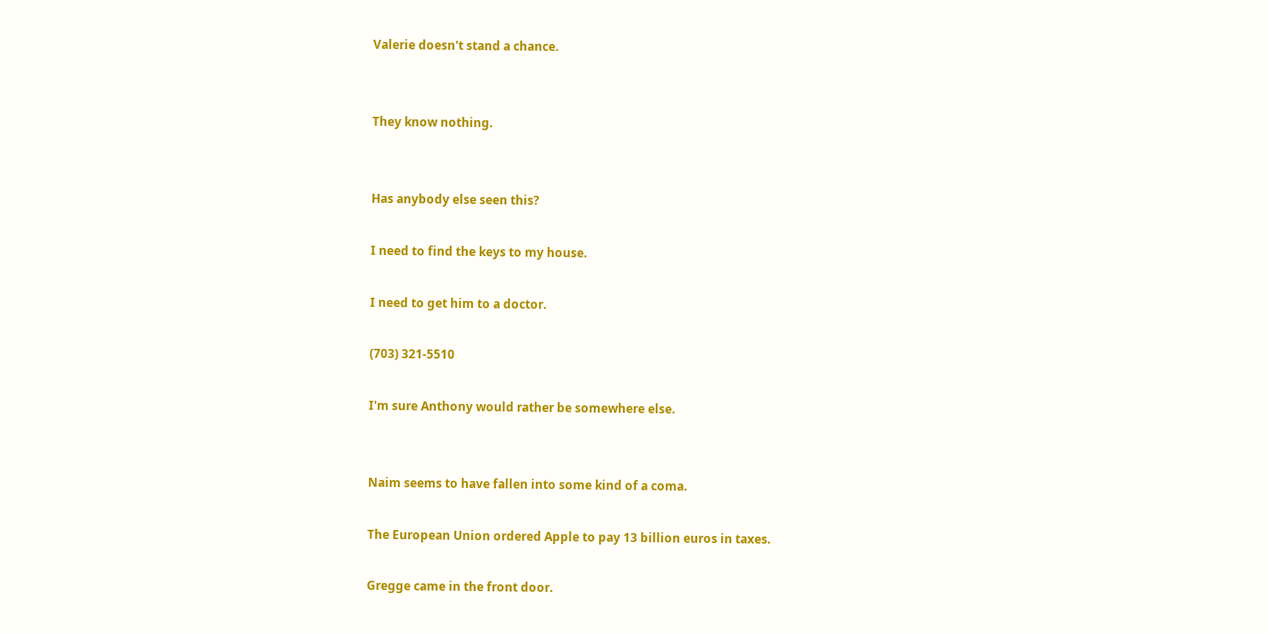Valerie doesn't stand a chance.


They know nothing.


Has anybody else seen this?

I need to find the keys to my house.

I need to get him to a doctor.

(703) 321-5510

I'm sure Anthony would rather be somewhere else.


Naim seems to have fallen into some kind of a coma.

The European Union ordered Apple to pay 13 billion euros in taxes.

Gregge came in the front door.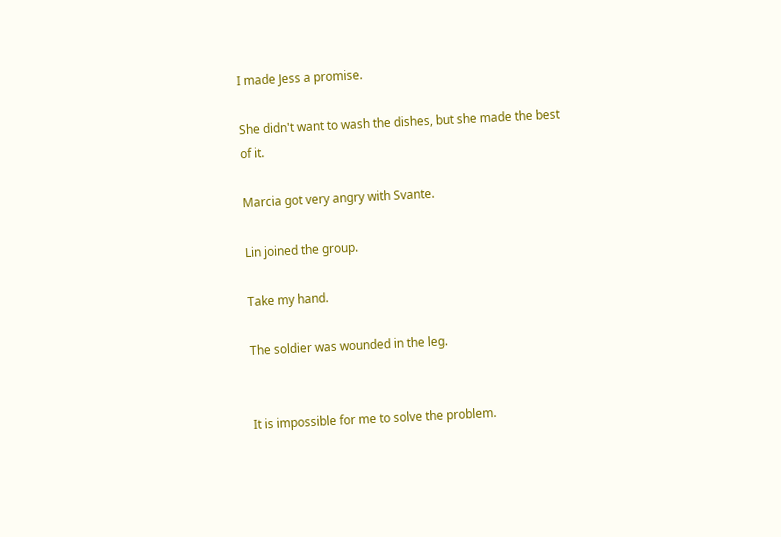I made Jess a promise.

She didn't want to wash the dishes, but she made the best of it.

Marcia got very angry with Svante.

Lin joined the group.

Take my hand.

The soldier was wounded in the leg.


It is impossible for me to solve the problem.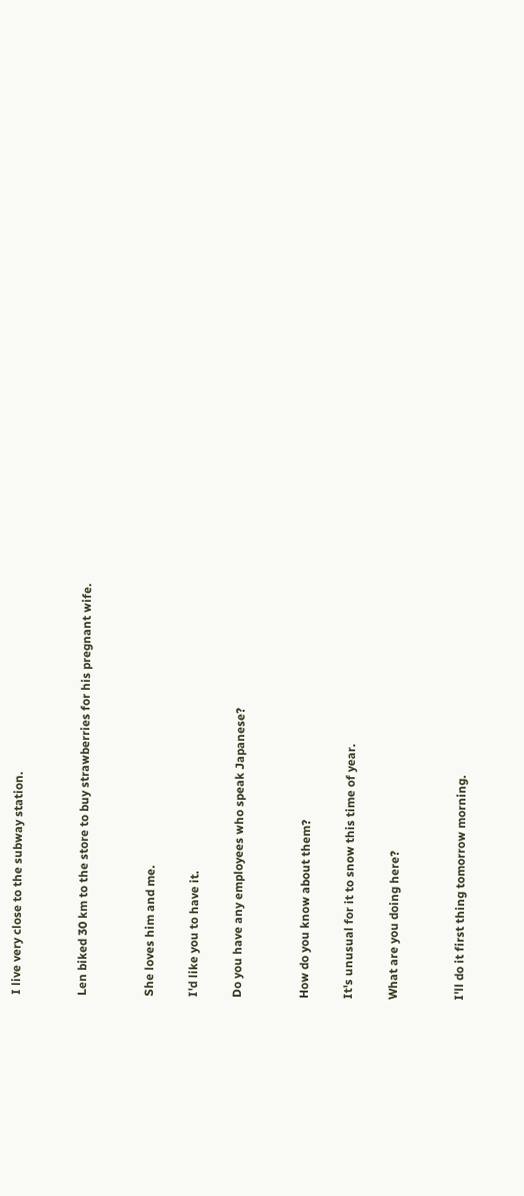I live very close to the subway station.


Len biked 30 km to the store to buy strawberries for his pregnant wife.


She loves him and me.

I'd like you to have it.

Do you have any employees who speak Japanese?


How do you know about them?

It's unusual for it to snow this time of year.

What are you doing here?


I'll do it first thing tomorrow morning.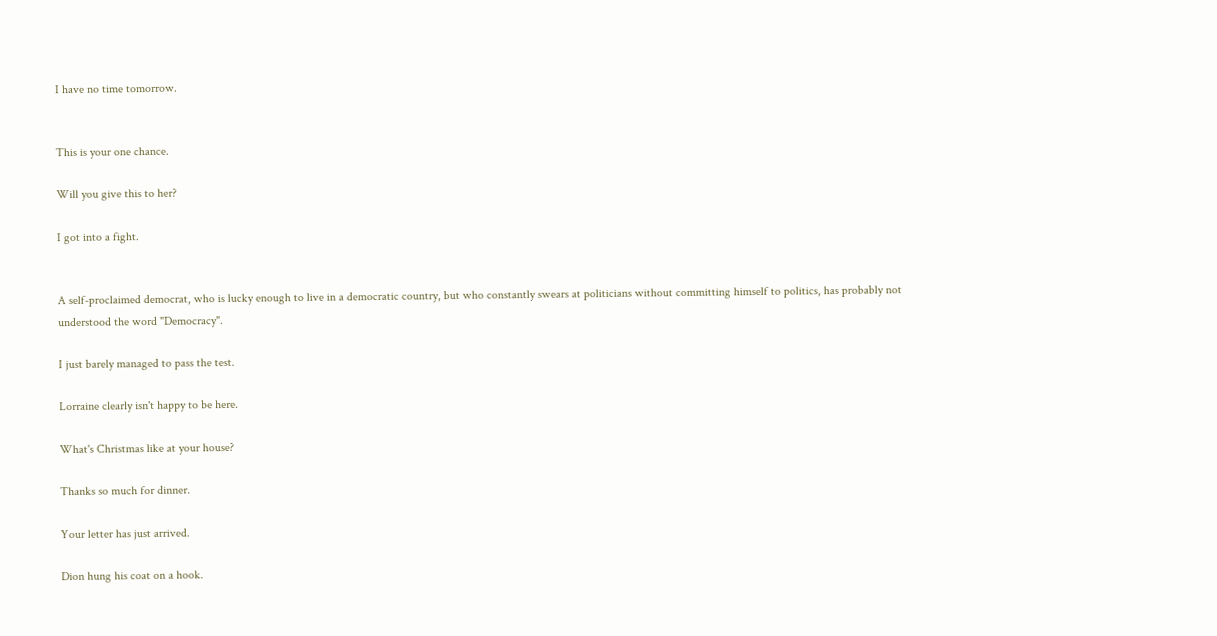I have no time tomorrow.


This is your one chance.

Will you give this to her?

I got into a fight.


A self-proclaimed democrat, who is lucky enough to live in a democratic country, but who constantly swears at politicians without committing himself to politics, has probably not understood the word "Democracy".

I just barely managed to pass the test.

Lorraine clearly isn't happy to be here.

What's Christmas like at your house?

Thanks so much for dinner.

Your letter has just arrived.

Dion hung his coat on a hook.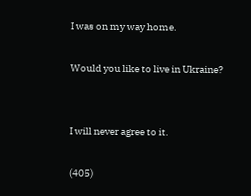I was on my way home.

Would you like to live in Ukraine?


I will never agree to it.

(405)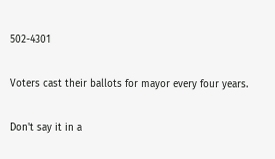502-4301

Voters cast their ballots for mayor every four years.

Don't say it in a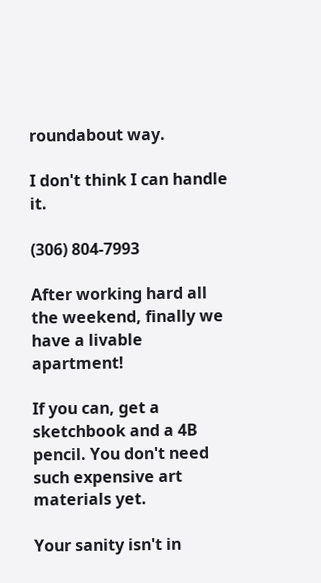roundabout way.

I don't think I can handle it.

(306) 804-7993

After working hard all the weekend, finally we have a livable apartment!

If you can, get a sketchbook and a 4B pencil. You don't need such expensive art materials yet.

Your sanity isn't in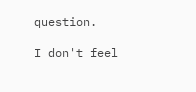question.

I don't feel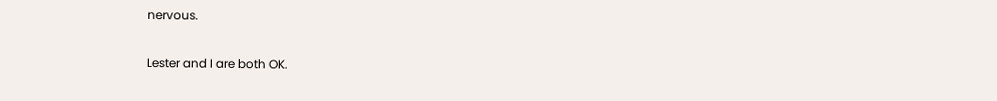nervous.

Lester and I are both OK.